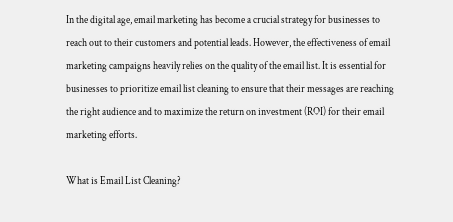In the digital age, email marketing has become a crucial strategy for businesses to reach out to their customers and potential leads. However, the effectiveness of email marketing campaigns heavily relies on the quality of the email list. It is essential for businesses to prioritize email list cleaning to ensure that their messages are reaching the right audience and to maximize the return on investment (ROI) for their email marketing efforts.

What is Email List Cleaning?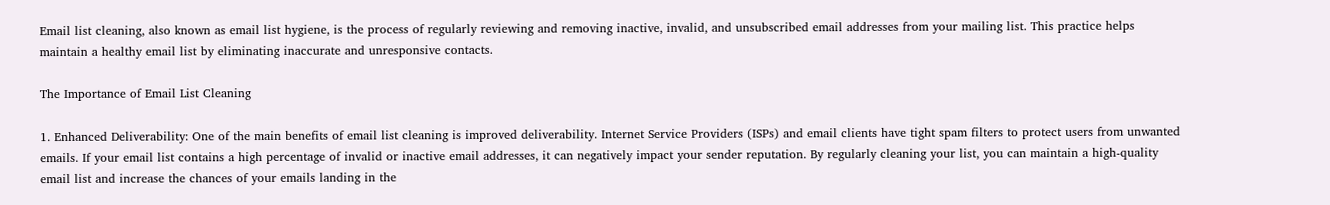Email list cleaning, also known as email list hygiene, is the process of regularly reviewing and removing inactive, invalid, and unsubscribed email addresses from your mailing list. This practice helps maintain a healthy email list by eliminating inaccurate and unresponsive contacts.

The Importance of Email List Cleaning

1. Enhanced Deliverability: One of the main benefits of email list cleaning is improved deliverability. Internet Service Providers (ISPs) and email clients have tight spam filters to protect users from unwanted emails. If your email list contains a high percentage of invalid or inactive email addresses, it can negatively impact your sender reputation. By regularly cleaning your list, you can maintain a high-quality email list and increase the chances of your emails landing in the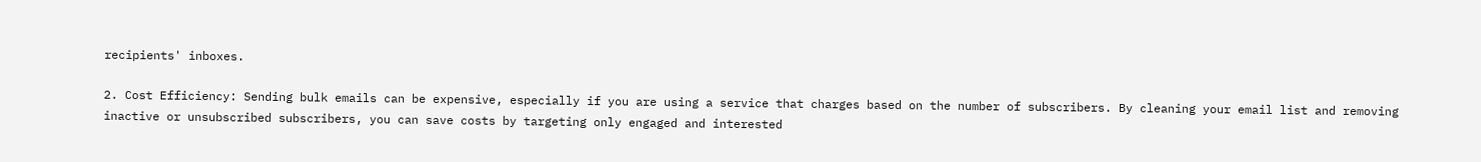recipients' inboxes.

2. Cost Efficiency: Sending bulk emails can be expensive, especially if you are using a service that charges based on the number of subscribers. By cleaning your email list and removing inactive or unsubscribed subscribers, you can save costs by targeting only engaged and interested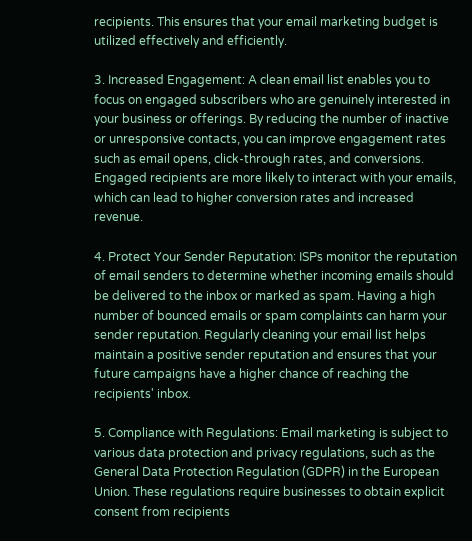recipients. This ensures that your email marketing budget is utilized effectively and efficiently.

3. Increased Engagement: A clean email list enables you to focus on engaged subscribers who are genuinely interested in your business or offerings. By reducing the number of inactive or unresponsive contacts, you can improve engagement rates such as email opens, click-through rates, and conversions. Engaged recipients are more likely to interact with your emails, which can lead to higher conversion rates and increased revenue.

4. Protect Your Sender Reputation: ISPs monitor the reputation of email senders to determine whether incoming emails should be delivered to the inbox or marked as spam. Having a high number of bounced emails or spam complaints can harm your sender reputation. Regularly cleaning your email list helps maintain a positive sender reputation and ensures that your future campaigns have a higher chance of reaching the recipients' inbox.

5. Compliance with Regulations: Email marketing is subject to various data protection and privacy regulations, such as the General Data Protection Regulation (GDPR) in the European Union. These regulations require businesses to obtain explicit consent from recipients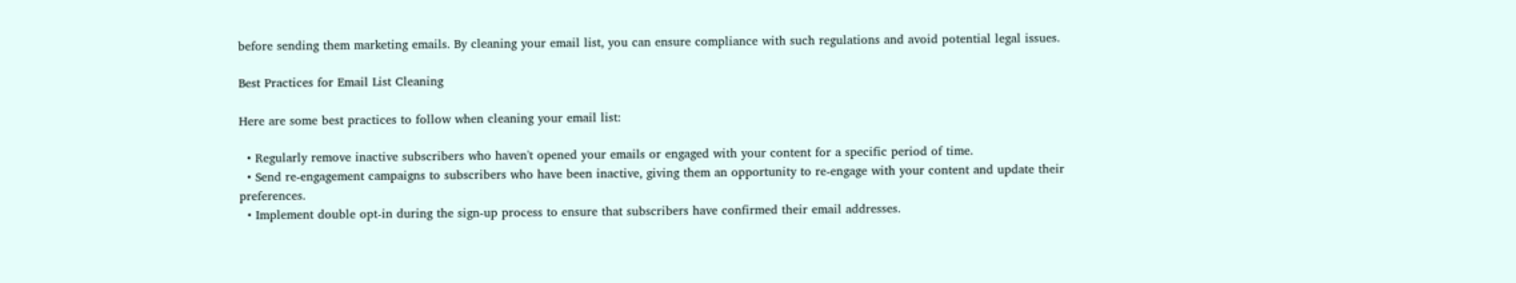before sending them marketing emails. By cleaning your email list, you can ensure compliance with such regulations and avoid potential legal issues.

Best Practices for Email List Cleaning

Here are some best practices to follow when cleaning your email list:

  • Regularly remove inactive subscribers who haven't opened your emails or engaged with your content for a specific period of time.
  • Send re-engagement campaigns to subscribers who have been inactive, giving them an opportunity to re-engage with your content and update their preferences.
  • Implement double opt-in during the sign-up process to ensure that subscribers have confirmed their email addresses.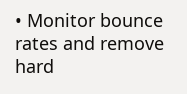• Monitor bounce rates and remove hard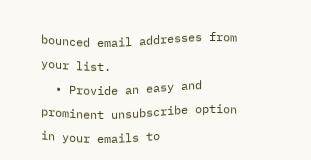bounced email addresses from your list.
  • Provide an easy and prominent unsubscribe option in your emails to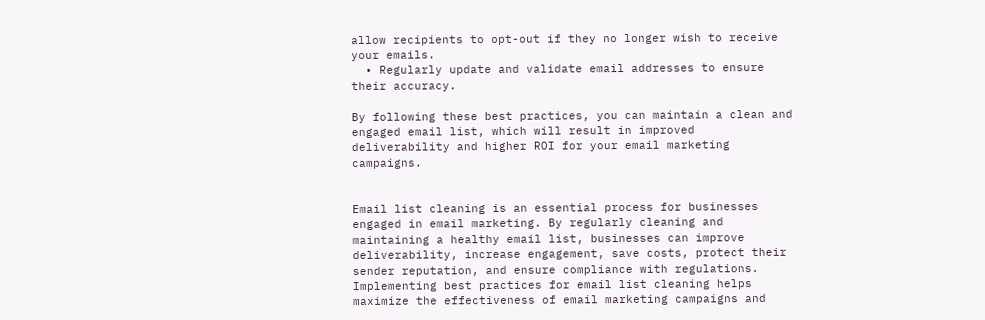allow recipients to opt-out if they no longer wish to receive your emails.
  • Regularly update and validate email addresses to ensure their accuracy.

By following these best practices, you can maintain a clean and engaged email list, which will result in improved deliverability and higher ROI for your email marketing campaigns.


Email list cleaning is an essential process for businesses engaged in email marketing. By regularly cleaning and maintaining a healthy email list, businesses can improve deliverability, increase engagement, save costs, protect their sender reputation, and ensure compliance with regulations. Implementing best practices for email list cleaning helps maximize the effectiveness of email marketing campaigns and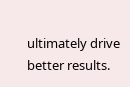ultimately drive better results.